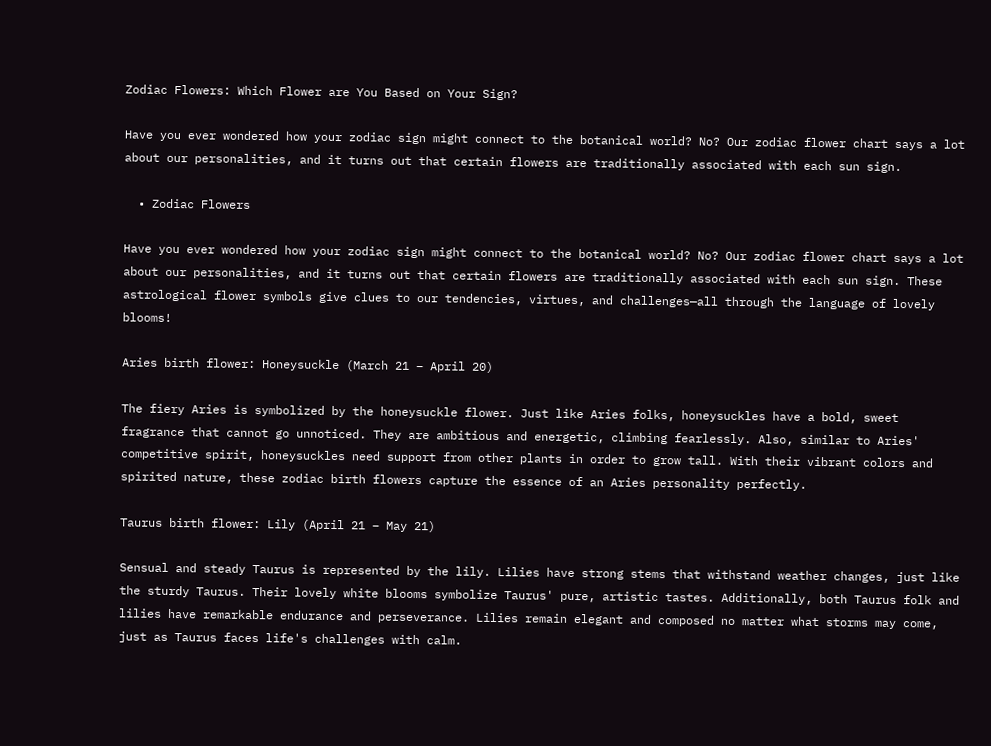Zodiac Flowers: Which Flower are You Based on Your Sign?

Have you ever wondered how your zodiac sign might connect to the botanical world? No? Our zodiac flower chart says a lot about our personalities, and it turns out that certain flowers are traditionally associated with each sun sign.

  • Zodiac Flowers

Have you ever wondered how your zodiac sign might connect to the botanical world? No? Our zodiac flower chart says a lot about our personalities, and it turns out that certain flowers are traditionally associated with each sun sign. These astrological flower symbols give clues to our tendencies, virtues, and challenges—all through the language of lovely blooms!

Aries birth flower: Honeysuckle (March 21 – April 20)

The fiery Aries is symbolized by the honeysuckle flower. Just like Aries folks, honeysuckles have a bold, sweet fragrance that cannot go unnoticed. They are ambitious and energetic, climbing fearlessly. Also, similar to Aries' competitive spirit, honeysuckles need support from other plants in order to grow tall. With their vibrant colors and spirited nature, these zodiac birth flowers capture the essence of an Aries personality perfectly.

Taurus birth flower: Lily (April 21 – May 21)

Sensual and steady Taurus is represented by the lily. Lilies have strong stems that withstand weather changes, just like the sturdy Taurus. Their lovely white blooms symbolize Taurus' pure, artistic tastes. Additionally, both Taurus folk and lilies have remarkable endurance and perseverance. Lilies remain elegant and composed no matter what storms may come, just as Taurus faces life's challenges with calm.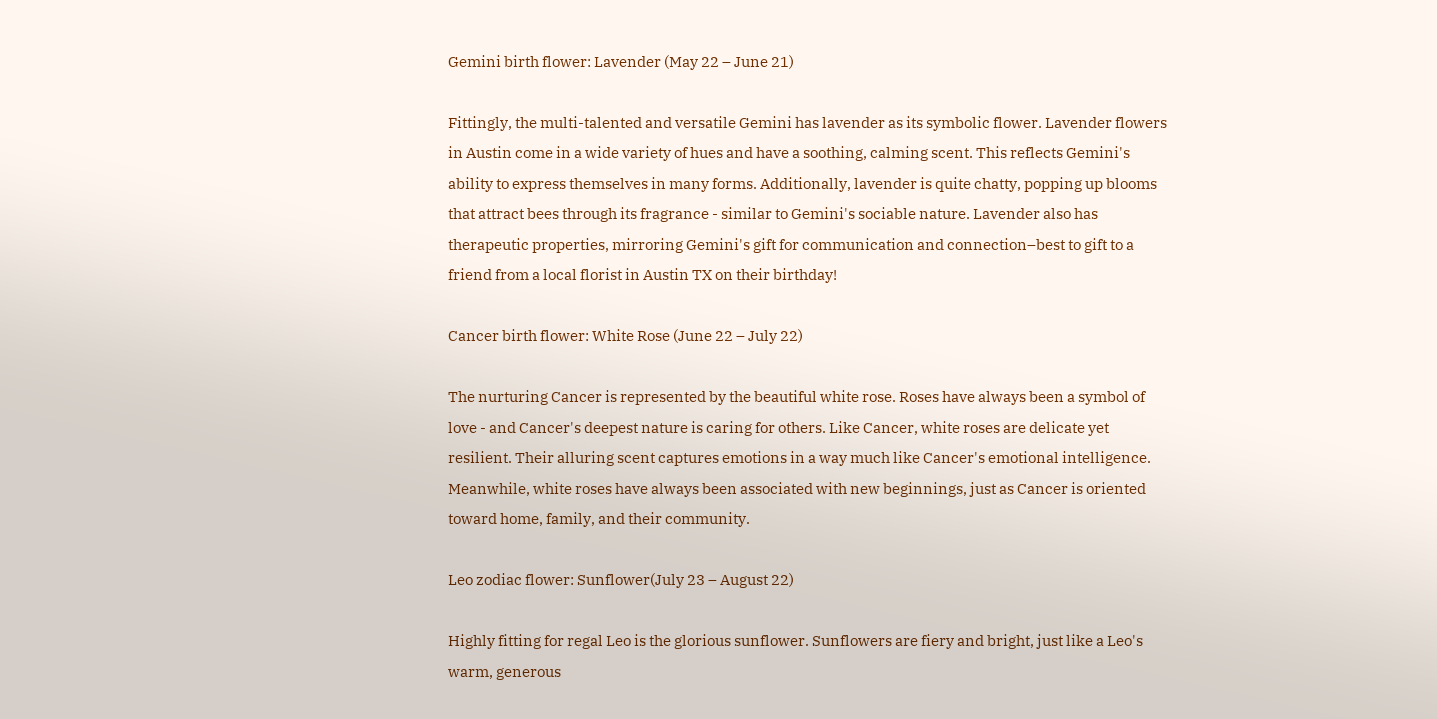Gemini birth flower: Lavender (May 22 – June 21)

Fittingly, the multi-talented and versatile Gemini has lavender as its symbolic flower. Lavender flowers in Austin come in a wide variety of hues and have a soothing, calming scent. This reflects Gemini's ability to express themselves in many forms. Additionally, lavender is quite chatty, popping up blooms that attract bees through its fragrance - similar to Gemini's sociable nature. Lavender also has therapeutic properties, mirroring Gemini's gift for communication and connection–best to gift to a friend from a local florist in Austin TX on their birthday!

Cancer birth flower: White Rose (June 22 – July 22)

The nurturing Cancer is represented by the beautiful white rose. Roses have always been a symbol of love - and Cancer's deepest nature is caring for others. Like Cancer, white roses are delicate yet resilient. Their alluring scent captures emotions in a way much like Cancer's emotional intelligence. Meanwhile, white roses have always been associated with new beginnings, just as Cancer is oriented toward home, family, and their community.

Leo zodiac flower: Sunflower(July 23 – August 22)

Highly fitting for regal Leo is the glorious sunflower. Sunflowers are fiery and bright, just like a Leo's warm, generous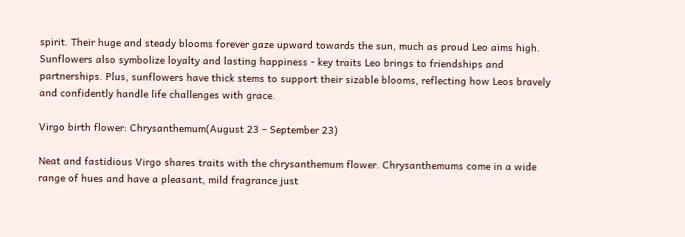spirit. Their huge and steady blooms forever gaze upward towards the sun, much as proud Leo aims high. Sunflowers also symbolize loyalty and lasting happiness - key traits Leo brings to friendships and partnerships. Plus, sunflowers have thick stems to support their sizable blooms, reflecting how Leos bravely and confidently handle life challenges with grace.

Virgo birth flower: Chrysanthemum(August 23 – September 23)

Neat and fastidious Virgo shares traits with the chrysanthemum flower. Chrysanthemums come in a wide range of hues and have a pleasant, mild fragrance just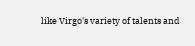like Virgo's variety of talents and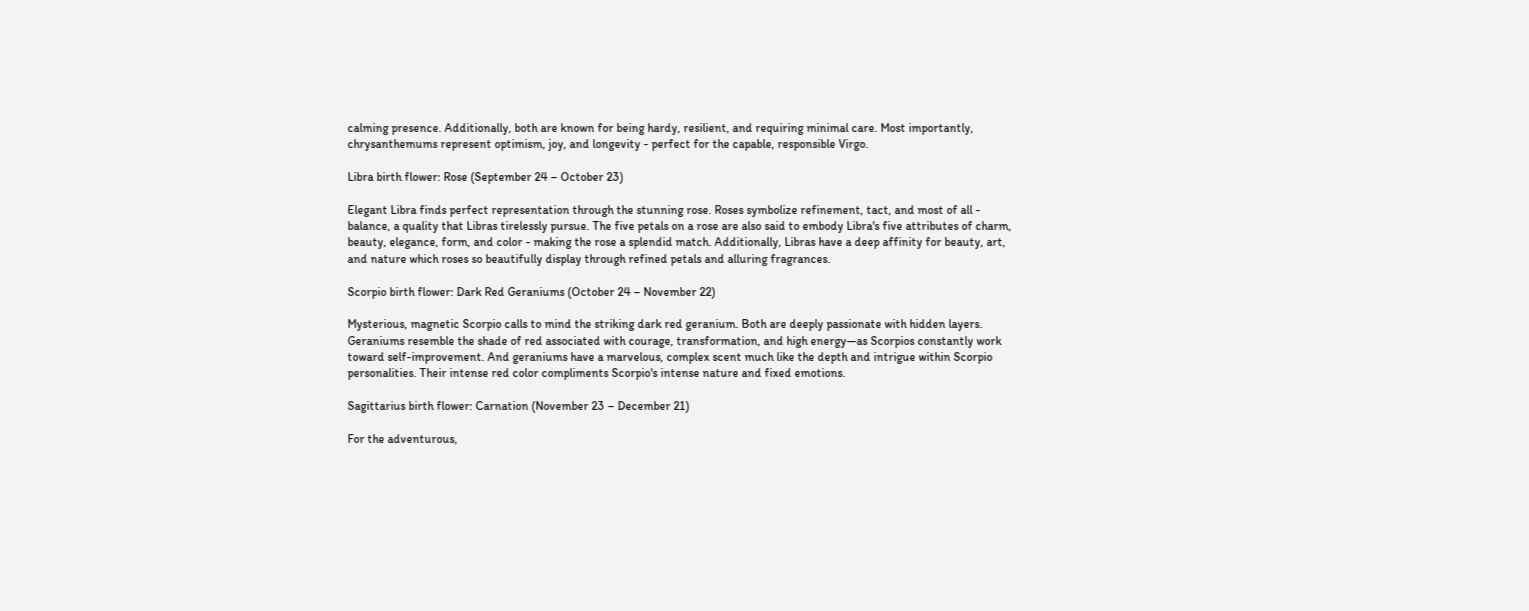calming presence. Additionally, both are known for being hardy, resilient, and requiring minimal care. Most importantly, chrysanthemums represent optimism, joy, and longevity - perfect for the capable, responsible Virgo.

Libra birth flower: Rose (September 24 – October 23)

Elegant Libra finds perfect representation through the stunning rose. Roses symbolize refinement, tact, and most of all - balance, a quality that Libras tirelessly pursue. The five petals on a rose are also said to embody Libra's five attributes of charm, beauty, elegance, form, and color - making the rose a splendid match. Additionally, Libras have a deep affinity for beauty, art, and nature which roses so beautifully display through refined petals and alluring fragrances.

Scorpio birth flower: Dark Red Geraniums (October 24 – November 22)

Mysterious, magnetic Scorpio calls to mind the striking dark red geranium. Both are deeply passionate with hidden layers. Geraniums resemble the shade of red associated with courage, transformation, and high energy—as Scorpios constantly work toward self-improvement. And geraniums have a marvelous, complex scent much like the depth and intrigue within Scorpio personalities. Their intense red color compliments Scorpio's intense nature and fixed emotions.

Sagittarius birth flower: Carnation (November 23 – December 21)

For the adventurous,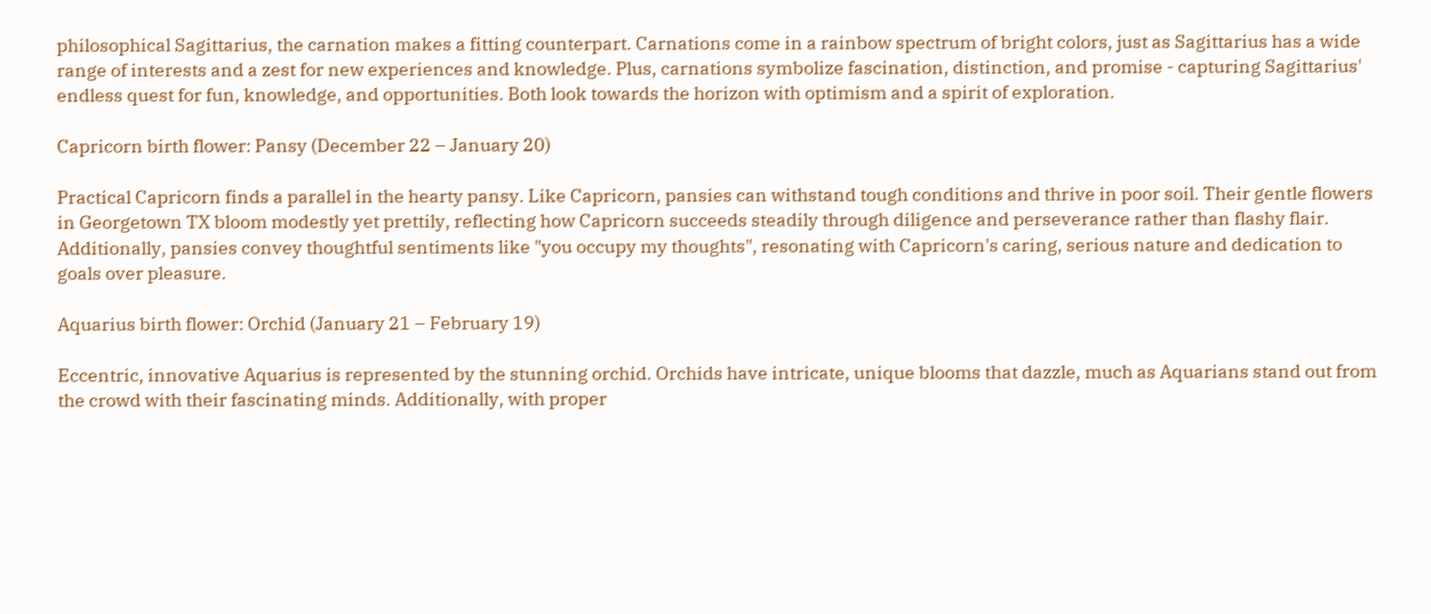philosophical Sagittarius, the carnation makes a fitting counterpart. Carnations come in a rainbow spectrum of bright colors, just as Sagittarius has a wide range of interests and a zest for new experiences and knowledge. Plus, carnations symbolize fascination, distinction, and promise - capturing Sagittarius' endless quest for fun, knowledge, and opportunities. Both look towards the horizon with optimism and a spirit of exploration.

Capricorn birth flower: Pansy (December 22 – January 20)

Practical Capricorn finds a parallel in the hearty pansy. Like Capricorn, pansies can withstand tough conditions and thrive in poor soil. Their gentle flowers in Georgetown TX bloom modestly yet prettily, reflecting how Capricorn succeeds steadily through diligence and perseverance rather than flashy flair. Additionally, pansies convey thoughtful sentiments like "you occupy my thoughts", resonating with Capricorn's caring, serious nature and dedication to goals over pleasure.

Aquarius birth flower: Orchid (January 21 – February 19)

Eccentric, innovative Aquarius is represented by the stunning orchid. Orchids have intricate, unique blooms that dazzle, much as Aquarians stand out from the crowd with their fascinating minds. Additionally, with proper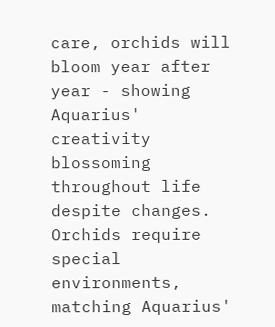care, orchids will bloom year after year - showing Aquarius' creativity blossoming throughout life despite changes. Orchids require special environments, matching Aquarius'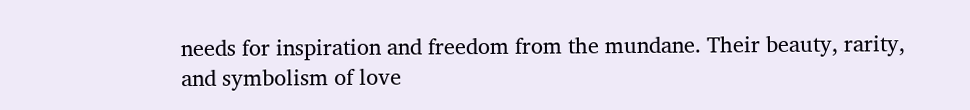needs for inspiration and freedom from the mundane. Their beauty, rarity, and symbolism of love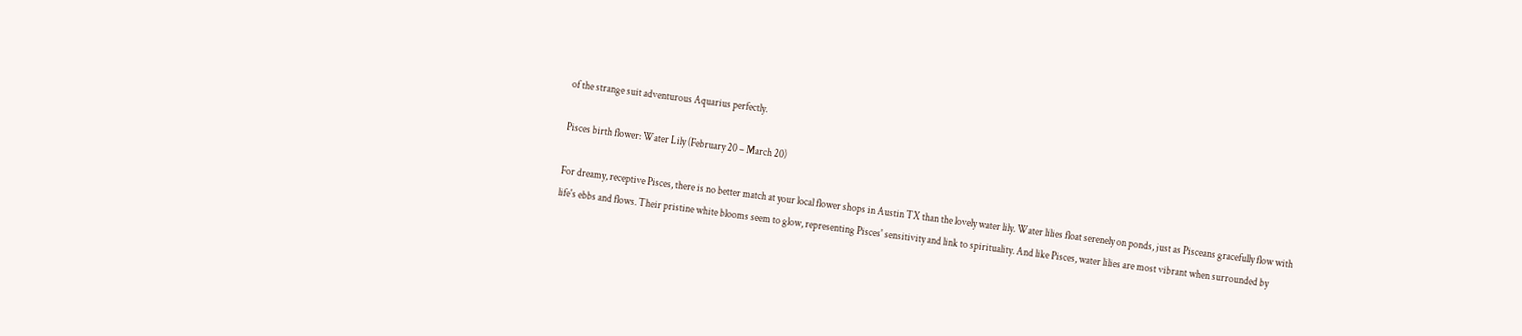of the strange suit adventurous Aquarius perfectly.

Pisces birth flower: Water Lily (February 20 – March 20)

For dreamy, receptive Pisces, there is no better match at your local flower shops in Austin TX than the lovely water lily. Water lilies float serenely on ponds, just as Pisceans gracefully flow with life's ebbs and flows. Their pristine white blooms seem to glow, representing Pisces' sensitivity and link to spirituality. And like Pisces, water lilies are most vibrant when surrounded by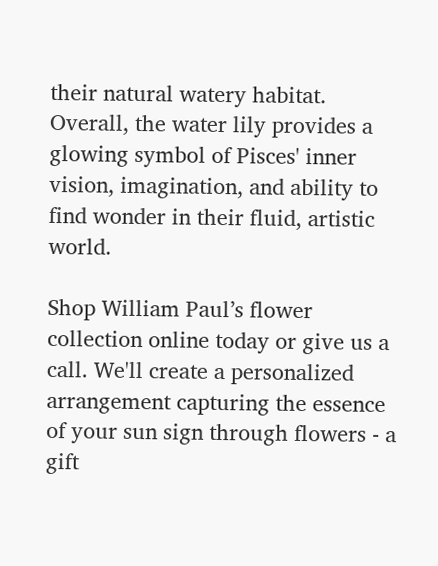their natural watery habitat. Overall, the water lily provides a glowing symbol of Pisces' inner vision, imagination, and ability to find wonder in their fluid, artistic world.

Shop William Paul’s flower collection online today or give us a call. We'll create a personalized arrangement capturing the essence of your sun sign through flowers - a gift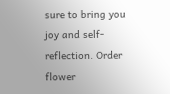sure to bring you joy and self-reflection. Order flower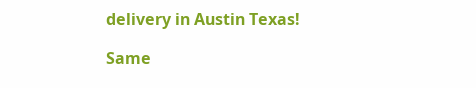delivery in Austin Texas!

Same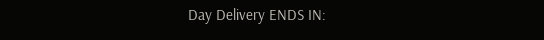Day Delivery ENDS IN: